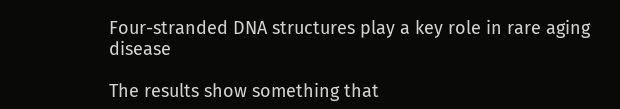Four-stranded DNA structures play a key role in rare aging disease

The results show something that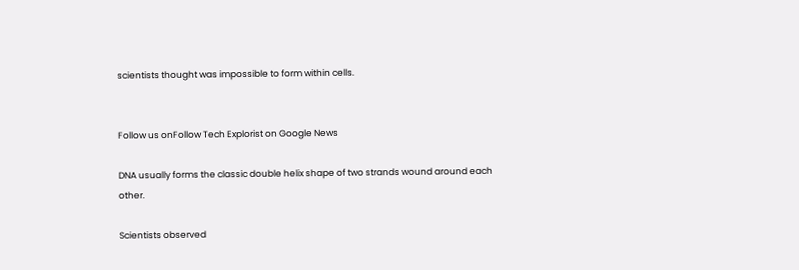scientists thought was impossible to form within cells.


Follow us onFollow Tech Explorist on Google News

DNA usually forms the classic double helix shape of two strands wound around each other.

Scientists observed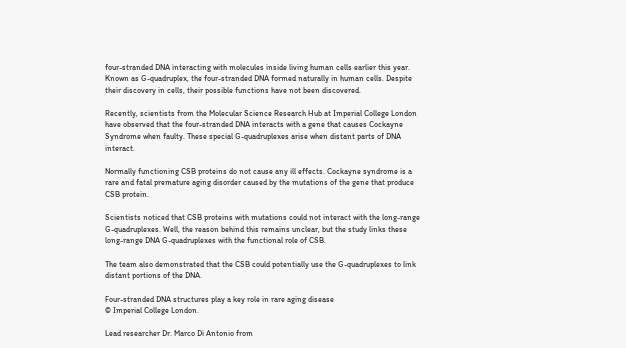four-stranded DNA interacting with molecules inside living human cells earlier this year. Known as G-quadruplex, the four-stranded DNA formed naturally in human cells. Despite their discovery in cells, their possible functions have not been discovered.

Recently, scientists from the Molecular Science Research Hub at Imperial College London have observed that the four-stranded DNA interacts with a gene that causes Cockayne Syndrome when faulty. These special G-quadruplexes arise when distant parts of DNA interact.

Normally functioning CSB proteins do not cause any ill effects. Cockayne syndrome is a rare and fatal premature aging disorder caused by the mutations of the gene that produce CSB protein.

Scientists noticed that CSB proteins with mutations could not interact with the long-range G-quadruplexes. Well, the reason behind this remains unclear, but the study links these long-range DNA G-quadruplexes with the functional role of CSB.

The team also demonstrated that the CSB could potentially use the G-quadruplexes to link distant portions of the DNA.

Four-stranded DNA structures play a key role in rare aging disease
© Imperial College London.

Lead researcher Dr. Marco Di Antonio from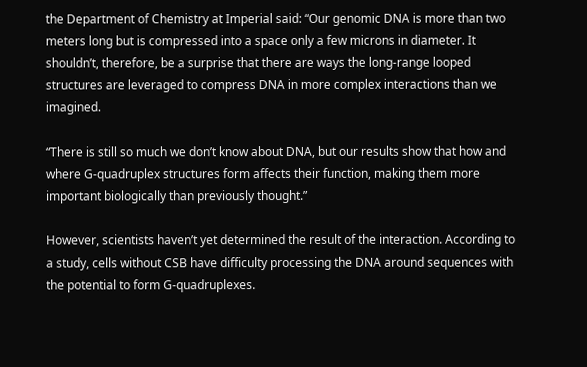the Department of Chemistry at Imperial said: “Our genomic DNA is more than two meters long but is compressed into a space only a few microns in diameter. It shouldn’t, therefore, be a surprise that there are ways the long-range looped structures are leveraged to compress DNA in more complex interactions than we imagined.

“There is still so much we don’t know about DNA, but our results show that how and where G-quadruplex structures form affects their function, making them more important biologically than previously thought.”

However, scientists haven’t yet determined the result of the interaction. According to a study, cells without CSB have difficulty processing the DNA around sequences with the potential to form G-quadruplexes.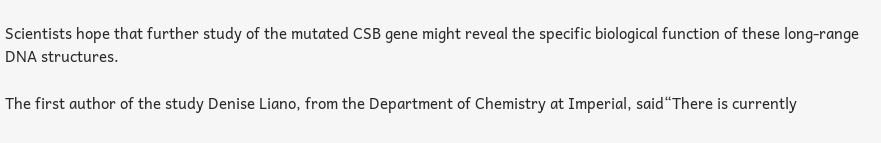Scientists hope that further study of the mutated CSB gene might reveal the specific biological function of these long-range DNA structures.

The first author of the study Denise Liano, from the Department of Chemistry at Imperial, said“There is currently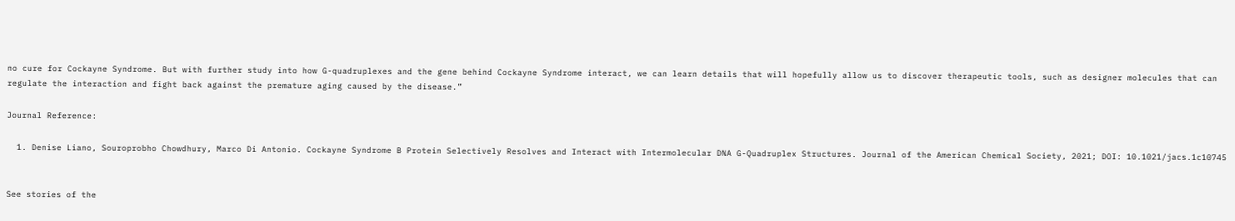no cure for Cockayne Syndrome. But with further study into how G-quadruplexes and the gene behind Cockayne Syndrome interact, we can learn details that will hopefully allow us to discover therapeutic tools, such as designer molecules that can regulate the interaction and fight back against the premature aging caused by the disease.”

Journal Reference:

  1. Denise Liano, Souroprobho Chowdhury, Marco Di Antonio. Cockayne Syndrome B Protein Selectively Resolves and Interact with Intermolecular DNA G-Quadruplex Structures. Journal of the American Chemical Society, 2021; DOI: 10.1021/jacs.1c10745


See stories of the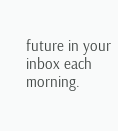future in your inbox each morning.